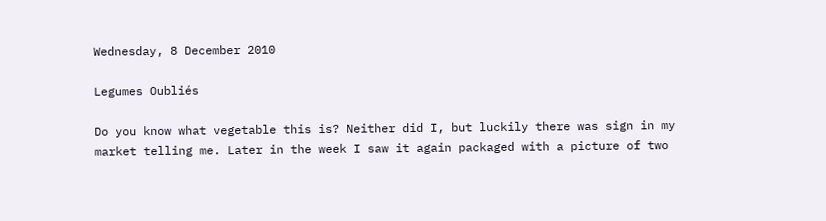Wednesday, 8 December 2010

Legumes Oubliés

Do you know what vegetable this is? Neither did I, but luckily there was sign in my market telling me. Later in the week I saw it again packaged with a picture of two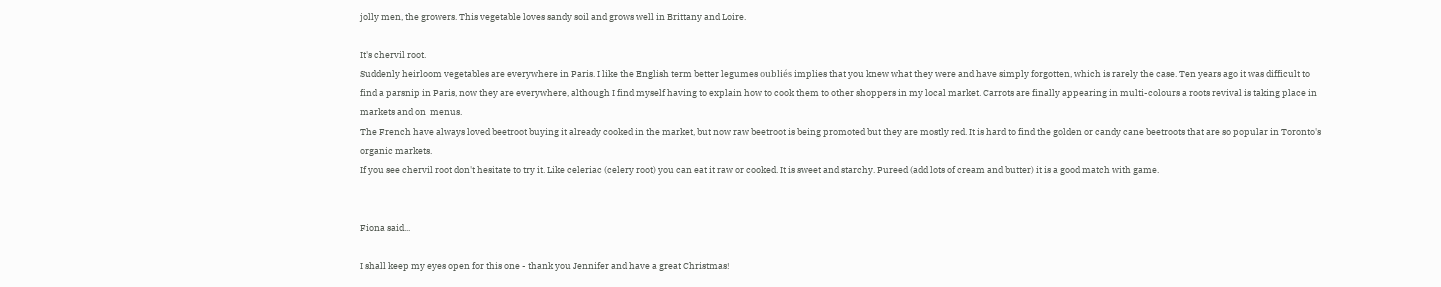jolly men, the growers. This vegetable loves sandy soil and grows well in Brittany and Loire.

It's chervil root.
Suddenly heirloom vegetables are everywhere in Paris. I like the English term better legumes oubliés implies that you knew what they were and have simply forgotten, which is rarely the case. Ten years ago it was difficult to find a parsnip in Paris, now they are everywhere, although I find myself having to explain how to cook them to other shoppers in my local market. Carrots are finally appearing in multi-colours a roots revival is taking place in markets and on  menus.
The French have always loved beetroot buying it already cooked in the market, but now raw beetroot is being promoted but they are mostly red. It is hard to find the golden or candy cane beetroots that are so popular in Toronto's organic markets.
If you see chervil root don't hesitate to try it. Like celeriac (celery root) you can eat it raw or cooked. It is sweet and starchy. Pureed (add lots of cream and butter) it is a good match with game.


Fiona said...

I shall keep my eyes open for this one - thank you Jennifer and have a great Christmas!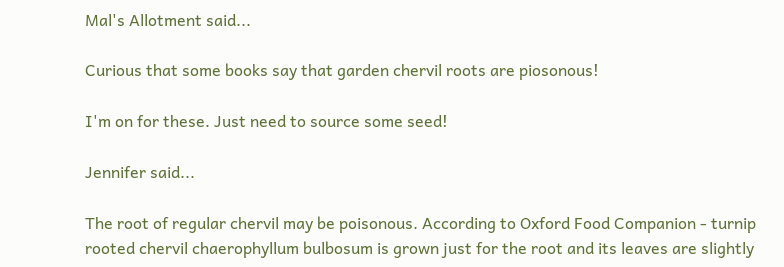Mal's Allotment said...

Curious that some books say that garden chervil roots are piosonous!

I'm on for these. Just need to source some seed!

Jennifer said...

The root of regular chervil may be poisonous. According to Oxford Food Companion - turnip rooted chervil chaerophyllum bulbosum is grown just for the root and its leaves are slightly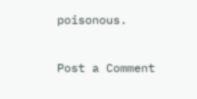poisonous.

Post a Comment